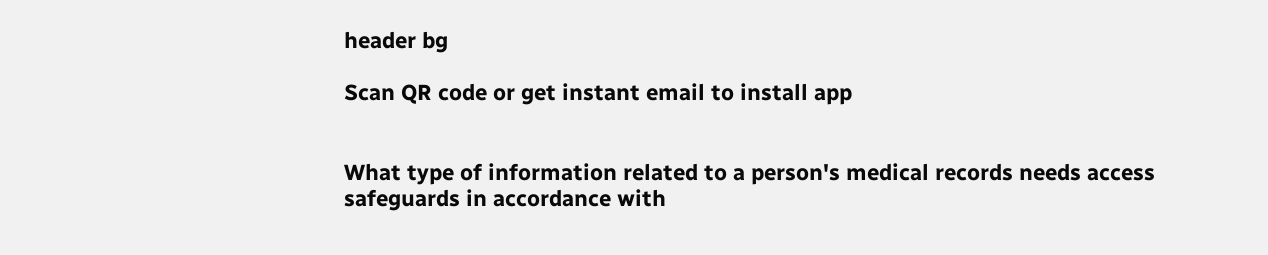header bg

Scan QR code or get instant email to install app


What type of information related to a person's medical records needs access safeguards in accordance with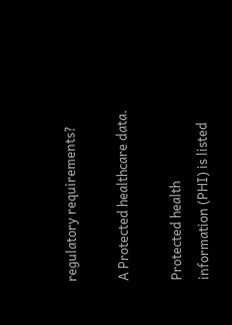regulatory requirements?

A Protected healthcare data.

Protected health information (PHI) is listed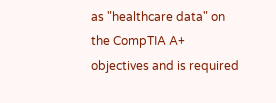as "healthcare data" on the CompTIA A+ objectives and is required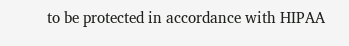to be protected in accordance with HIPAA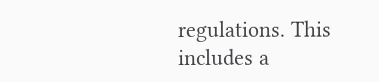regulations. This includes a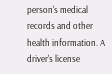person's medical records and other health information. A driver's license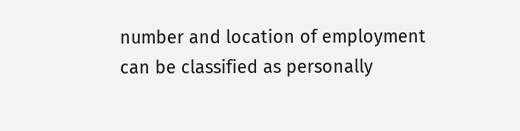number and location of employment can be classified as personally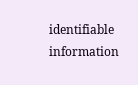identifiable information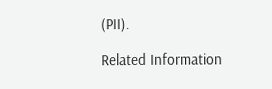(PII).

Related Information